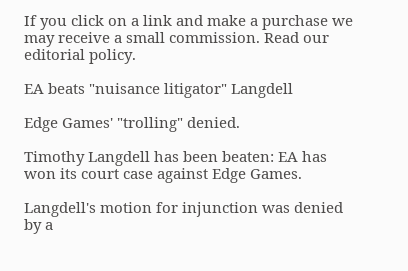If you click on a link and make a purchase we may receive a small commission. Read our editorial policy.

EA beats "nuisance litigator" Langdell

Edge Games' "trolling" denied.

Timothy Langdell has been beaten: EA has won its court case against Edge Games.

Langdell's motion for injunction was denied by a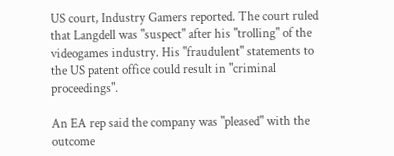US court, Industry Gamers reported. The court ruled that Langdell was "suspect" after his "trolling" of the videogames industry. His "fraudulent" statements to the US patent office could result in "criminal proceedings".

An EA rep said the company was "pleased" with the outcome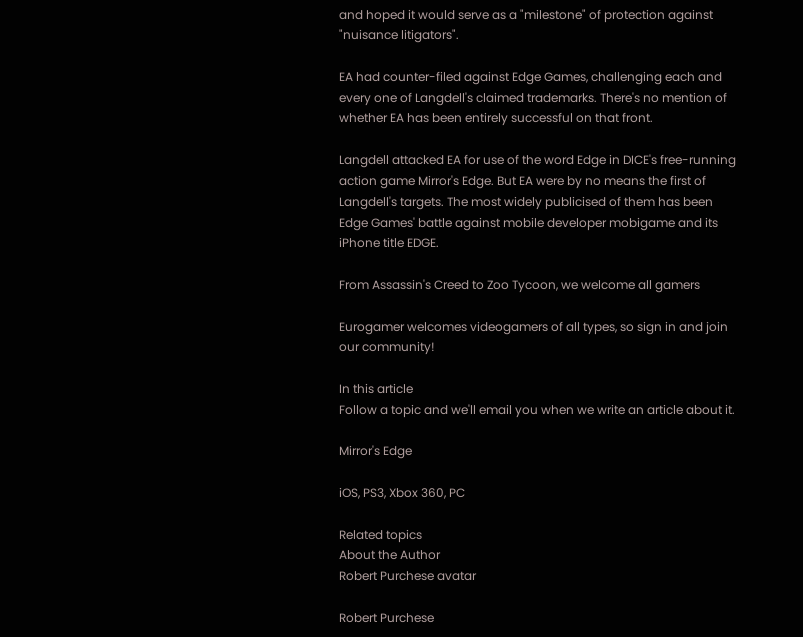and hoped it would serve as a "milestone" of protection against "nuisance litigators".

EA had counter-filed against Edge Games, challenging each and every one of Langdell's claimed trademarks. There's no mention of whether EA has been entirely successful on that front.

Langdell attacked EA for use of the word Edge in DICE's free-running action game Mirror's Edge. But EA were by no means the first of Langdell's targets. The most widely publicised of them has been Edge Games' battle against mobile developer mobigame and its iPhone title EDGE.

From Assassin's Creed to Zoo Tycoon, we welcome all gamers

Eurogamer welcomes videogamers of all types, so sign in and join our community!

In this article
Follow a topic and we'll email you when we write an article about it.

Mirror's Edge

iOS, PS3, Xbox 360, PC

Related topics
About the Author
Robert Purchese avatar

Robert Purchese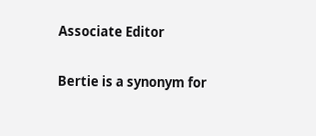Associate Editor

Bertie is a synonym for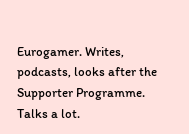Eurogamer. Writes, podcasts, looks after the Supporter Programme. Talks a lot.